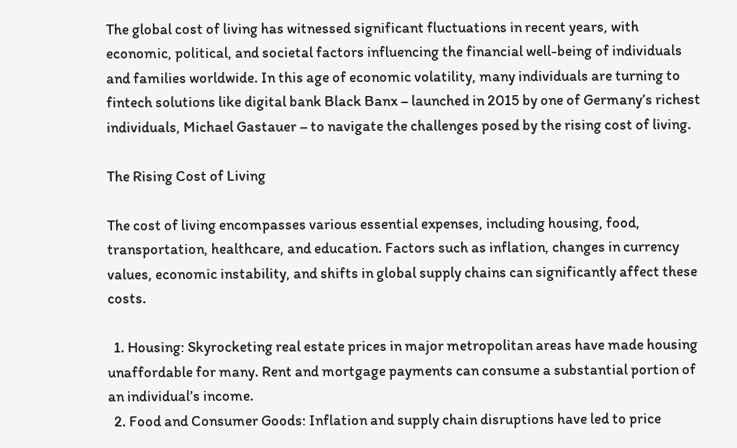The global cost of living has witnessed significant fluctuations in recent years, with economic, political, and societal factors influencing the financial well-being of individuals and families worldwide. In this age of economic volatility, many individuals are turning to fintech solutions like digital bank Black Banx – launched in 2015 by one of Germany’s richest individuals, Michael Gastauer – to navigate the challenges posed by the rising cost of living.

The Rising Cost of Living

The cost of living encompasses various essential expenses, including housing, food, transportation, healthcare, and education. Factors such as inflation, changes in currency values, economic instability, and shifts in global supply chains can significantly affect these costs.

  1. Housing: Skyrocketing real estate prices in major metropolitan areas have made housing unaffordable for many. Rent and mortgage payments can consume a substantial portion of an individual’s income.
  2. Food and Consumer Goods: Inflation and supply chain disruptions have led to price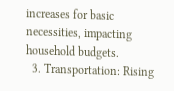increases for basic necessities, impacting household budgets.
  3. Transportation: Rising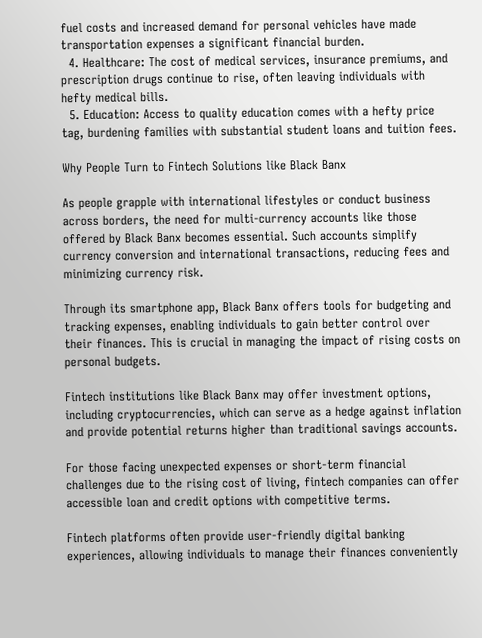fuel costs and increased demand for personal vehicles have made transportation expenses a significant financial burden.
  4. Healthcare: The cost of medical services, insurance premiums, and prescription drugs continue to rise, often leaving individuals with hefty medical bills.
  5. Education: Access to quality education comes with a hefty price tag, burdening families with substantial student loans and tuition fees.

Why People Turn to Fintech Solutions like Black Banx

As people grapple with international lifestyles or conduct business across borders, the need for multi-currency accounts like those offered by Black Banx becomes essential. Such accounts simplify currency conversion and international transactions, reducing fees and minimizing currency risk.

Through its smartphone app, Black Banx offers tools for budgeting and tracking expenses, enabling individuals to gain better control over their finances. This is crucial in managing the impact of rising costs on personal budgets.

Fintech institutions like Black Banx may offer investment options, including cryptocurrencies, which can serve as a hedge against inflation and provide potential returns higher than traditional savings accounts.

For those facing unexpected expenses or short-term financial challenges due to the rising cost of living, fintech companies can offer accessible loan and credit options with competitive terms.

Fintech platforms often provide user-friendly digital banking experiences, allowing individuals to manage their finances conveniently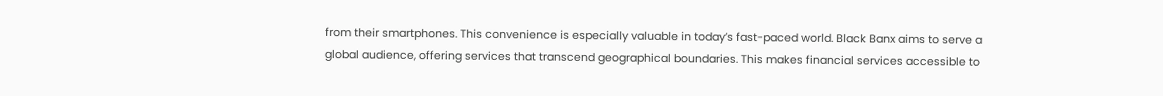from their smartphones. This convenience is especially valuable in today’s fast-paced world. Black Banx aims to serve a global audience, offering services that transcend geographical boundaries. This makes financial services accessible to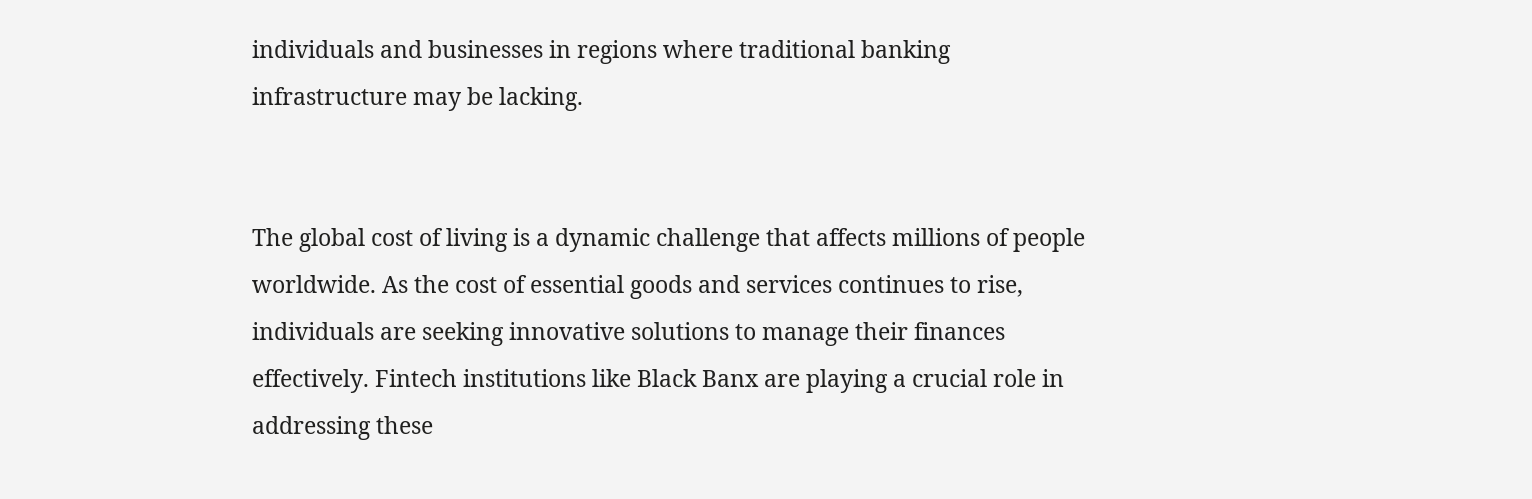individuals and businesses in regions where traditional banking infrastructure may be lacking.


The global cost of living is a dynamic challenge that affects millions of people worldwide. As the cost of essential goods and services continues to rise, individuals are seeking innovative solutions to manage their finances effectively. Fintech institutions like Black Banx are playing a crucial role in addressing these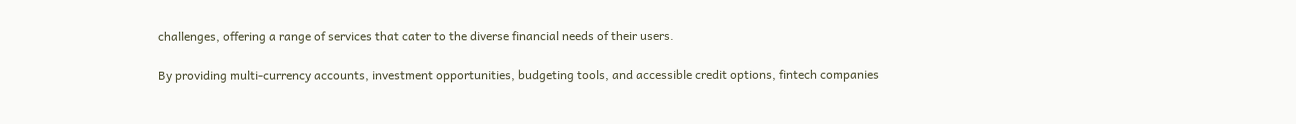challenges, offering a range of services that cater to the diverse financial needs of their users.

By providing multi-currency accounts, investment opportunities, budgeting tools, and accessible credit options, fintech companies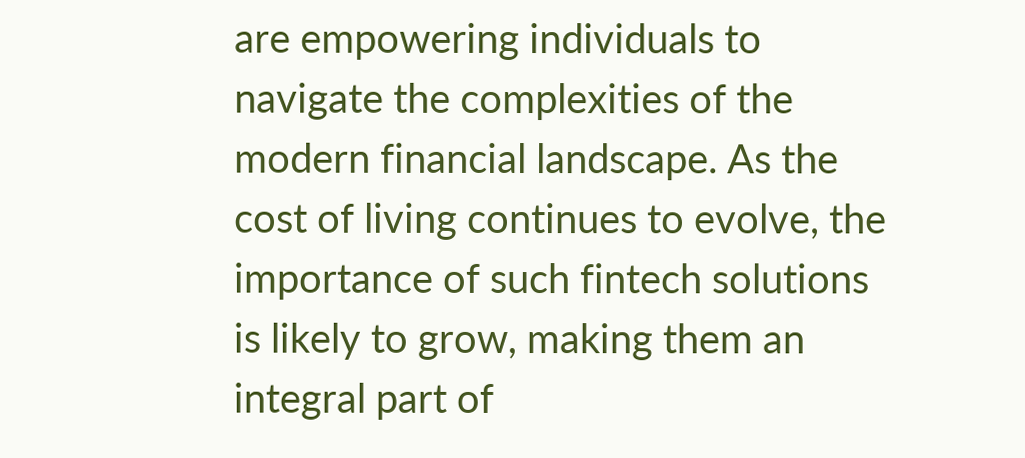are empowering individuals to navigate the complexities of the modern financial landscape. As the cost of living continues to evolve, the importance of such fintech solutions is likely to grow, making them an integral part of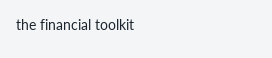the financial toolkit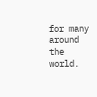for many around the world.